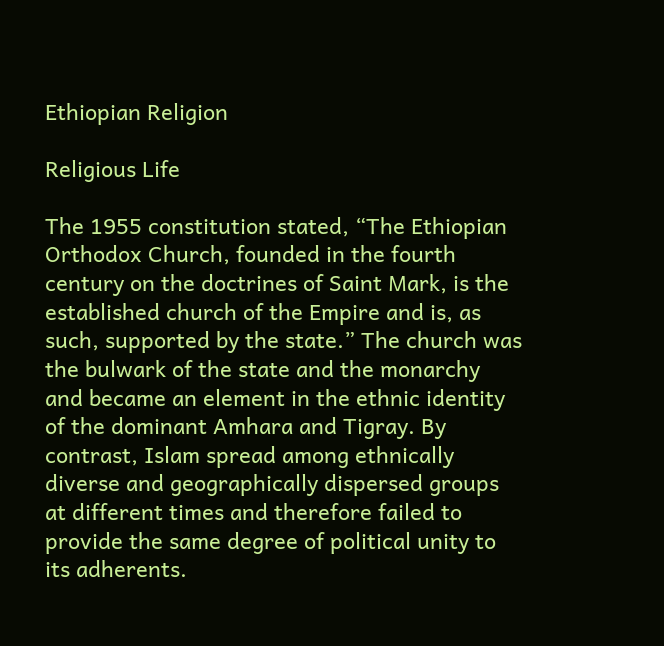Ethiopian Religion

Religious Life

The 1955 constitution stated, “The Ethiopian Orthodox Church, founded in the fourth century on the doctrines of Saint Mark, is the established church of the Empire and is, as such, supported by the state.” The church was the bulwark of the state and the monarchy and became an element in the ethnic identity of the dominant Amhara and Tigray. By contrast, Islam spread among ethnically diverse and geographically dispersed groups at different times and therefore failed to provide the same degree of political unity to its adherents.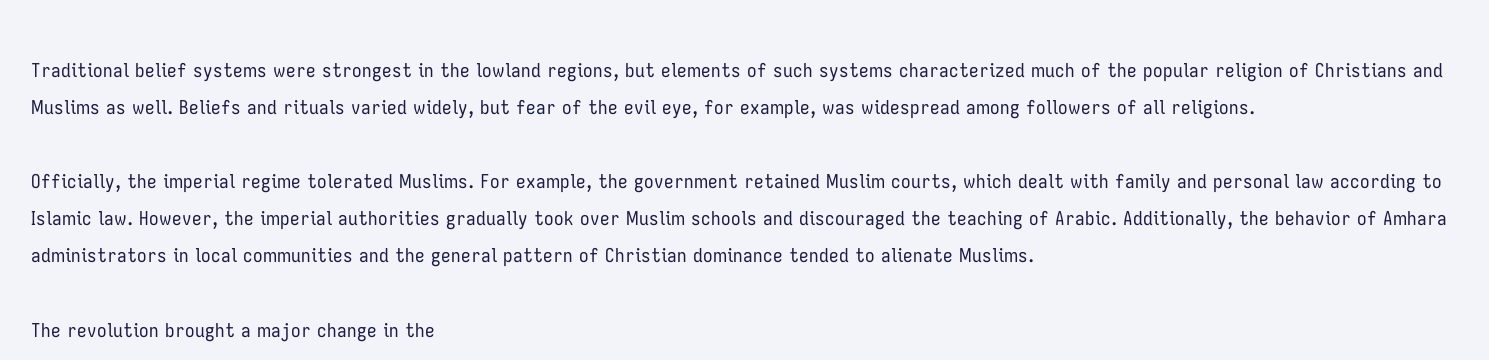Traditional belief systems were strongest in the lowland regions, but elements of such systems characterized much of the popular religion of Christians and Muslims as well. Beliefs and rituals varied widely, but fear of the evil eye, for example, was widespread among followers of all religions.

Officially, the imperial regime tolerated Muslims. For example, the government retained Muslim courts, which dealt with family and personal law according to Islamic law. However, the imperial authorities gradually took over Muslim schools and discouraged the teaching of Arabic. Additionally, the behavior of Amhara administrators in local communities and the general pattern of Christian dominance tended to alienate Muslims.

The revolution brought a major change in the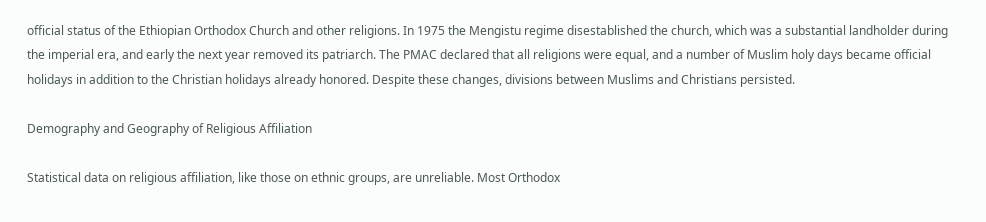official status of the Ethiopian Orthodox Church and other religions. In 1975 the Mengistu regime disestablished the church, which was a substantial landholder during the imperial era, and early the next year removed its patriarch. The PMAC declared that all religions were equal, and a number of Muslim holy days became official holidays in addition to the Christian holidays already honored. Despite these changes, divisions between Muslims and Christians persisted.

Demography and Geography of Religious Affiliation

Statistical data on religious affiliation, like those on ethnic groups, are unreliable. Most Orthodox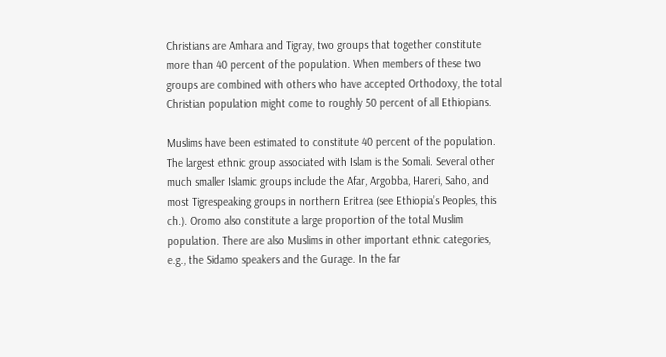Christians are Amhara and Tigray, two groups that together constitute more than 40 percent of the population. When members of these two groups are combined with others who have accepted Orthodoxy, the total Christian population might come to roughly 50 percent of all Ethiopians.

Muslims have been estimated to constitute 40 percent of the population. The largest ethnic group associated with Islam is the Somali. Several other much smaller Islamic groups include the Afar, Argobba, Hareri, Saho, and most Tigrespeaking groups in northern Eritrea (see Ethiopia’s Peoples, this ch.). Oromo also constitute a large proportion of the total Muslim population. There are also Muslims in other important ethnic categories, e.g., the Sidamo speakers and the Gurage. In the far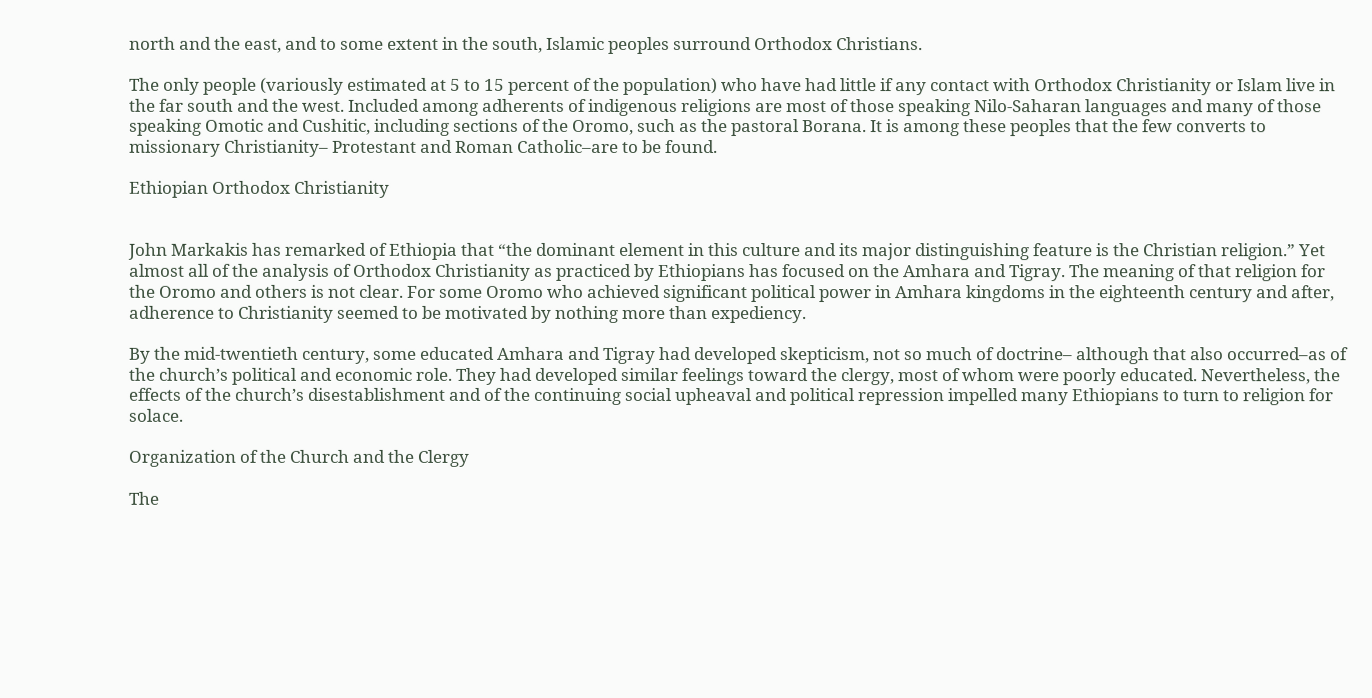north and the east, and to some extent in the south, Islamic peoples surround Orthodox Christians.

The only people (variously estimated at 5 to 15 percent of the population) who have had little if any contact with Orthodox Christianity or Islam live in the far south and the west. Included among adherents of indigenous religions are most of those speaking Nilo-Saharan languages and many of those speaking Omotic and Cushitic, including sections of the Oromo, such as the pastoral Borana. It is among these peoples that the few converts to missionary Christianity– Protestant and Roman Catholic–are to be found.

Ethiopian Orthodox Christianity


John Markakis has remarked of Ethiopia that “the dominant element in this culture and its major distinguishing feature is the Christian religion.” Yet almost all of the analysis of Orthodox Christianity as practiced by Ethiopians has focused on the Amhara and Tigray. The meaning of that religion for the Oromo and others is not clear. For some Oromo who achieved significant political power in Amhara kingdoms in the eighteenth century and after, adherence to Christianity seemed to be motivated by nothing more than expediency.

By the mid-twentieth century, some educated Amhara and Tigray had developed skepticism, not so much of doctrine– although that also occurred–as of the church’s political and economic role. They had developed similar feelings toward the clergy, most of whom were poorly educated. Nevertheless, the effects of the church’s disestablishment and of the continuing social upheaval and political repression impelled many Ethiopians to turn to religion for solace.

Organization of the Church and the Clergy

The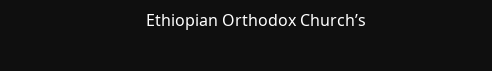Ethiopian Orthodox Church’s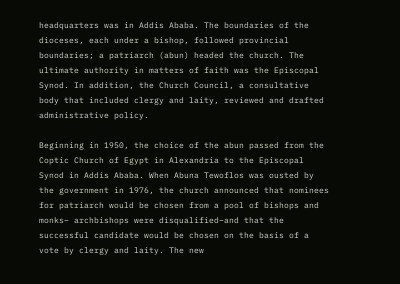headquarters was in Addis Ababa. The boundaries of the dioceses, each under a bishop, followed provincial boundaries; a patriarch (abun) headed the church. The ultimate authority in matters of faith was the Episcopal Synod. In addition, the Church Council, a consultative body that included clergy and laity, reviewed and drafted administrative policy.

Beginning in 1950, the choice of the abun passed from the Coptic Church of Egypt in Alexandria to the Episcopal Synod in Addis Ababa. When Abuna Tewoflos was ousted by the government in 1976, the church announced that nominees for patriarch would be chosen from a pool of bishops and monks– archbishops were disqualified–and that the successful candidate would be chosen on the basis of a vote by clergy and laity. The new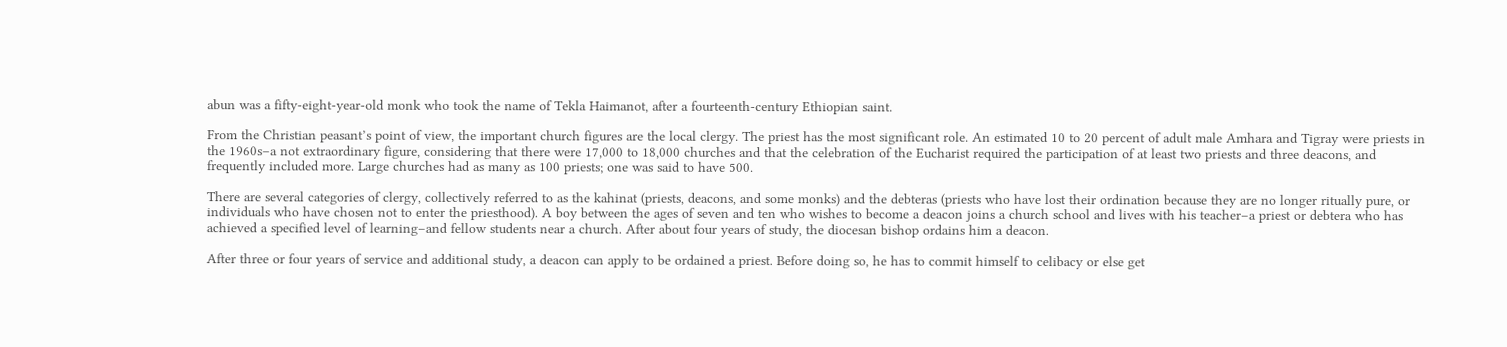abun was a fifty-eight-year-old monk who took the name of Tekla Haimanot, after a fourteenth-century Ethiopian saint.

From the Christian peasant’s point of view, the important church figures are the local clergy. The priest has the most significant role. An estimated 10 to 20 percent of adult male Amhara and Tigray were priests in the 1960s–a not extraordinary figure, considering that there were 17,000 to 18,000 churches and that the celebration of the Eucharist required the participation of at least two priests and three deacons, and frequently included more. Large churches had as many as 100 priests; one was said to have 500.

There are several categories of clergy, collectively referred to as the kahinat (priests, deacons, and some monks) and the debteras (priests who have lost their ordination because they are no longer ritually pure, or individuals who have chosen not to enter the priesthood). A boy between the ages of seven and ten who wishes to become a deacon joins a church school and lives with his teacher–a priest or debtera who has achieved a specified level of learning–and fellow students near a church. After about four years of study, the diocesan bishop ordains him a deacon.

After three or four years of service and additional study, a deacon can apply to be ordained a priest. Before doing so, he has to commit himself to celibacy or else get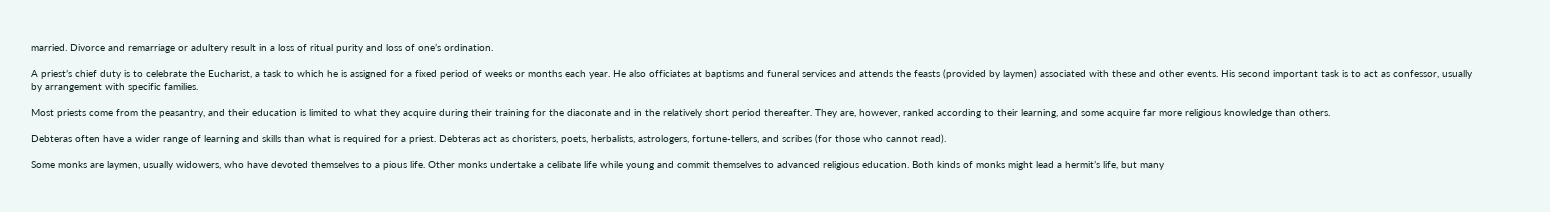married. Divorce and remarriage or adultery result in a loss of ritual purity and loss of one’s ordination.

A priest’s chief duty is to celebrate the Eucharist, a task to which he is assigned for a fixed period of weeks or months each year. He also officiates at baptisms and funeral services and attends the feasts (provided by laymen) associated with these and other events. His second important task is to act as confessor, usually by arrangement with specific families.

Most priests come from the peasantry, and their education is limited to what they acquire during their training for the diaconate and in the relatively short period thereafter. They are, however, ranked according to their learning, and some acquire far more religious knowledge than others.

Debteras often have a wider range of learning and skills than what is required for a priest. Debteras act as choristers, poets, herbalists, astrologers, fortune-tellers, and scribes (for those who cannot read).

Some monks are laymen, usually widowers, who have devoted themselves to a pious life. Other monks undertake a celibate life while young and commit themselves to advanced religious education. Both kinds of monks might lead a hermit’s life, but many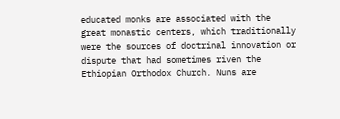educated monks are associated with the great monastic centers, which traditionally were the sources of doctrinal innovation or dispute that had sometimes riven the Ethiopian Orthodox Church. Nuns are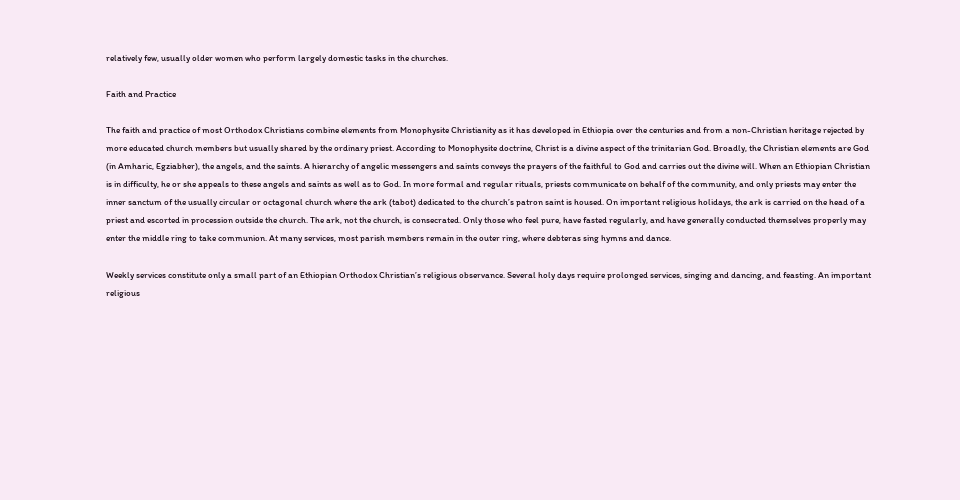relatively few, usually older women who perform largely domestic tasks in the churches.

Faith and Practice

The faith and practice of most Orthodox Christians combine elements from Monophysite Christianity as it has developed in Ethiopia over the centuries and from a non-Christian heritage rejected by more educated church members but usually shared by the ordinary priest. According to Monophysite doctrine, Christ is a divine aspect of the trinitarian God. Broadly, the Christian elements are God (in Amharic, Egziabher), the angels, and the saints. A hierarchy of angelic messengers and saints conveys the prayers of the faithful to God and carries out the divine will. When an Ethiopian Christian is in difficulty, he or she appeals to these angels and saints as well as to God. In more formal and regular rituals, priests communicate on behalf of the community, and only priests may enter the inner sanctum of the usually circular or octagonal church where the ark (tabot) dedicated to the church’s patron saint is housed. On important religious holidays, the ark is carried on the head of a priest and escorted in procession outside the church. The ark, not the church, is consecrated. Only those who feel pure, have fasted regularly, and have generally conducted themselves properly may enter the middle ring to take communion. At many services, most parish members remain in the outer ring, where debteras sing hymns and dance.

Weekly services constitute only a small part of an Ethiopian Orthodox Christian’s religious observance. Several holy days require prolonged services, singing and dancing, and feasting. An important religious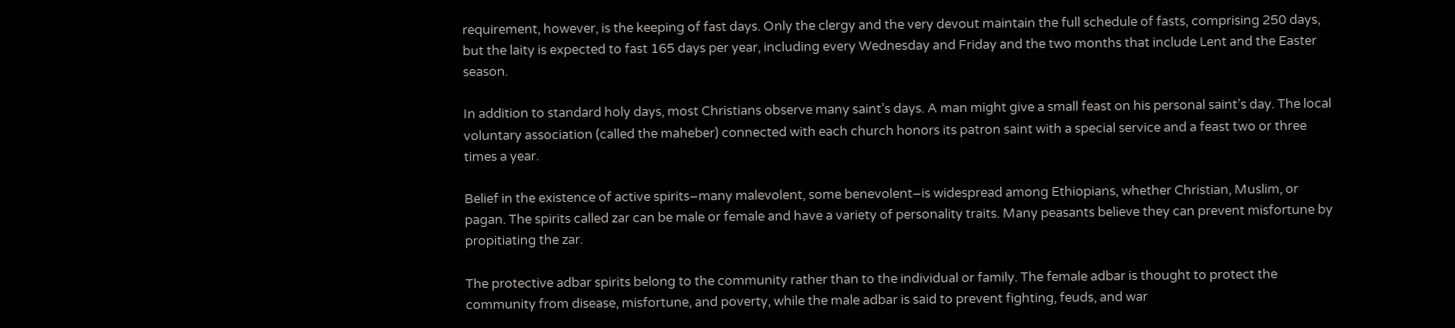requirement, however, is the keeping of fast days. Only the clergy and the very devout maintain the full schedule of fasts, comprising 250 days, but the laity is expected to fast 165 days per year, including every Wednesday and Friday and the two months that include Lent and the Easter season.

In addition to standard holy days, most Christians observe many saint’s days. A man might give a small feast on his personal saint’s day. The local voluntary association (called the maheber) connected with each church honors its patron saint with a special service and a feast two or three times a year.

Belief in the existence of active spirits–many malevolent, some benevolent–is widespread among Ethiopians, whether Christian, Muslim, or pagan. The spirits called zar can be male or female and have a variety of personality traits. Many peasants believe they can prevent misfortune by propitiating the zar.

The protective adbar spirits belong to the community rather than to the individual or family. The female adbar is thought to protect the community from disease, misfortune, and poverty, while the male adbar is said to prevent fighting, feuds, and war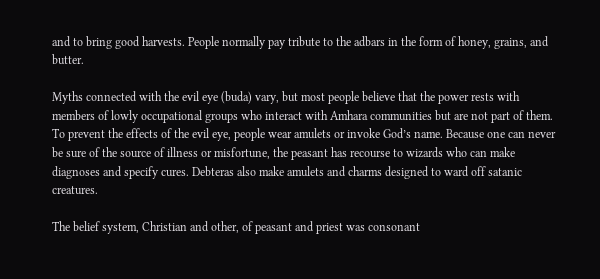and to bring good harvests. People normally pay tribute to the adbars in the form of honey, grains, and butter.

Myths connected with the evil eye (buda) vary, but most people believe that the power rests with members of lowly occupational groups who interact with Amhara communities but are not part of them. To prevent the effects of the evil eye, people wear amulets or invoke God’s name. Because one can never be sure of the source of illness or misfortune, the peasant has recourse to wizards who can make diagnoses and specify cures. Debteras also make amulets and charms designed to ward off satanic creatures.

The belief system, Christian and other, of peasant and priest was consonant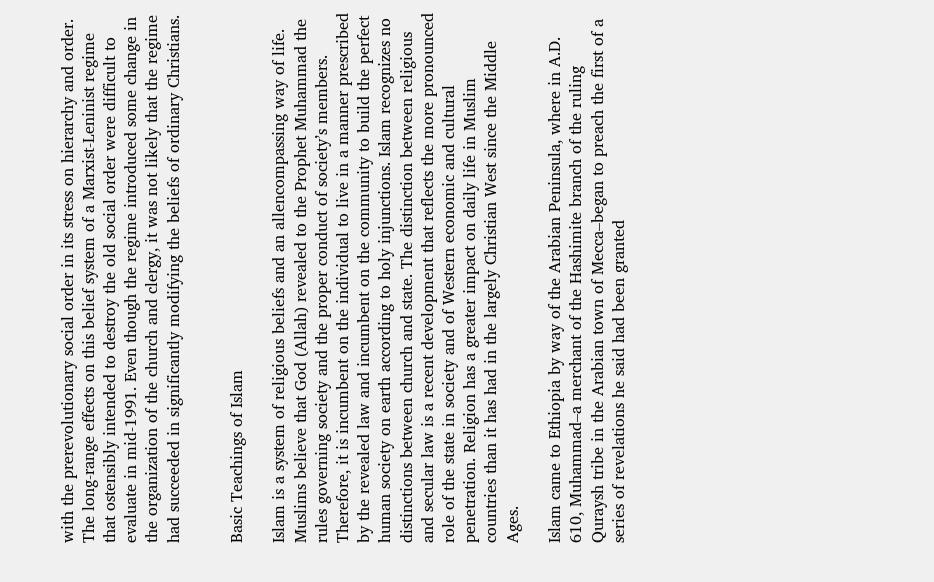with the prerevolutionary social order in its stress on hierarchy and order. The long-range effects on this belief system of a Marxist-Leninist regime that ostensibly intended to destroy the old social order were difficult to evaluate in mid-1991. Even though the regime introduced some change in the organization of the church and clergy, it was not likely that the regime had succeeded in significantly modifying the beliefs of ordinary Christians.


Basic Teachings of Islam

Islam is a system of religious beliefs and an allencompassing way of life. Muslims believe that God (Allah) revealed to the Prophet Muhammad the rules governing society and the proper conduct of society’s members. Therefore, it is incumbent on the individual to live in a manner prescribed by the revealed law and incumbent on the community to build the perfect human society on earth according to holy injunctions. Islam recognizes no distinctions between church and state. The distinction between religious and secular law is a recent development that reflects the more pronounced role of the state in society and of Western economic and cultural penetration. Religion has a greater impact on daily life in Muslim countries than it has had in the largely Christian West since the Middle Ages.

Islam came to Ethiopia by way of the Arabian Peninsula, where in A.D. 610, Muhammad–a merchant of the Hashimite branch of the ruling Quraysh tribe in the Arabian town of Mecca–began to preach the first of a series of revelations he said had been granted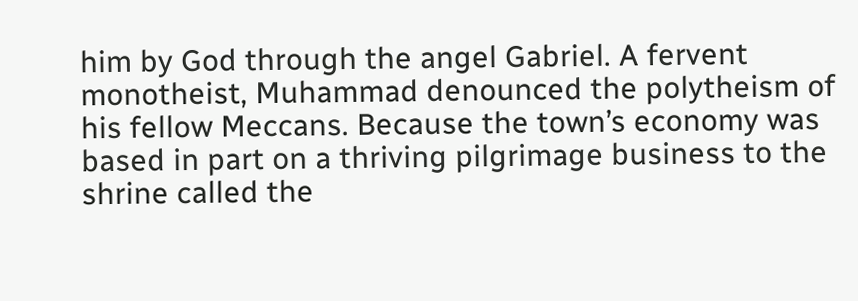him by God through the angel Gabriel. A fervent monotheist, Muhammad denounced the polytheism of his fellow Meccans. Because the town’s economy was based in part on a thriving pilgrimage business to the shrine called the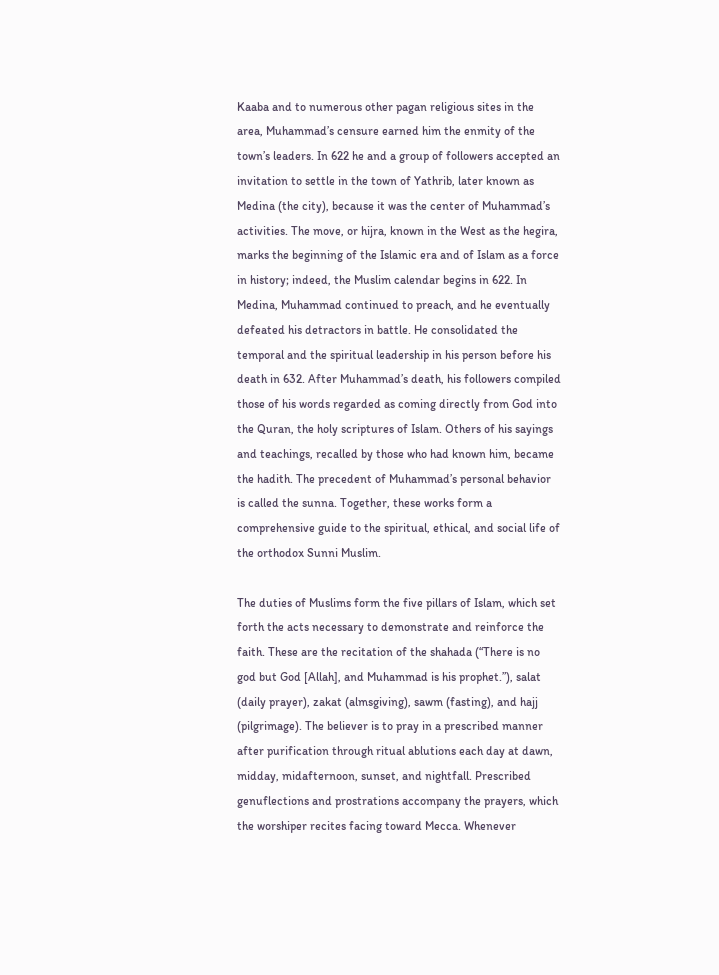Kaaba and to numerous other pagan religious sites in the area, Muhammad’s censure earned him the enmity of the town’s leaders. In 622 he and a group of followers accepted an invitation to settle in the town of Yathrib, later known as Medina (the city), because it was the center of Muhammad’s activities. The move, or hijra, known in the West as the hegira, marks the beginning of the Islamic era and of Islam as a force in history; indeed, the Muslim calendar begins in 622. In Medina, Muhammad continued to preach, and he eventually defeated his detractors in battle. He consolidated the temporal and the spiritual leadership in his person before his death in 632. After Muhammad’s death, his followers compiled those of his words regarded as coming directly from God into the Quran, the holy scriptures of Islam. Others of his sayings and teachings, recalled by those who had known him, became the hadith. The precedent of Muhammad’s personal behavior is called the sunna. Together, these works form a comprehensive guide to the spiritual, ethical, and social life of the orthodox Sunni Muslim.

The duties of Muslims form the five pillars of Islam, which set forth the acts necessary to demonstrate and reinforce the faith. These are the recitation of the shahada (“There is no god but God [Allah], and Muhammad is his prophet.”), salat (daily prayer), zakat (almsgiving), sawm (fasting), and hajj (pilgrimage). The believer is to pray in a prescribed manner after purification through ritual ablutions each day at dawn, midday, midafternoon, sunset, and nightfall. Prescribed genuflections and prostrations accompany the prayers, which the worshiper recites facing toward Mecca. Whenever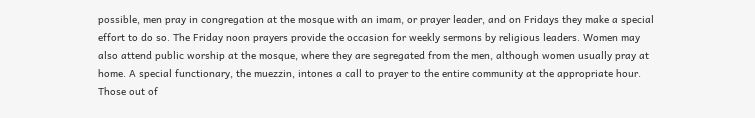possible, men pray in congregation at the mosque with an imam, or prayer leader, and on Fridays they make a special effort to do so. The Friday noon prayers provide the occasion for weekly sermons by religious leaders. Women may also attend public worship at the mosque, where they are segregated from the men, although women usually pray at home. A special functionary, the muezzin, intones a call to prayer to the entire community at the appropriate hour. Those out of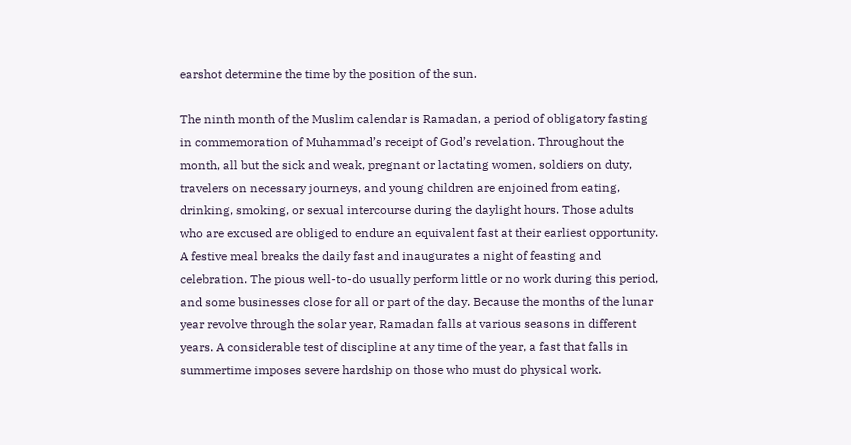earshot determine the time by the position of the sun.

The ninth month of the Muslim calendar is Ramadan, a period of obligatory fasting in commemoration of Muhammad’s receipt of God’s revelation. Throughout the month, all but the sick and weak, pregnant or lactating women, soldiers on duty, travelers on necessary journeys, and young children are enjoined from eating, drinking, smoking, or sexual intercourse during the daylight hours. Those adults who are excused are obliged to endure an equivalent fast at their earliest opportunity. A festive meal breaks the daily fast and inaugurates a night of feasting and celebration. The pious well-to-do usually perform little or no work during this period, and some businesses close for all or part of the day. Because the months of the lunar year revolve through the solar year, Ramadan falls at various seasons in different years. A considerable test of discipline at any time of the year, a fast that falls in summertime imposes severe hardship on those who must do physical work.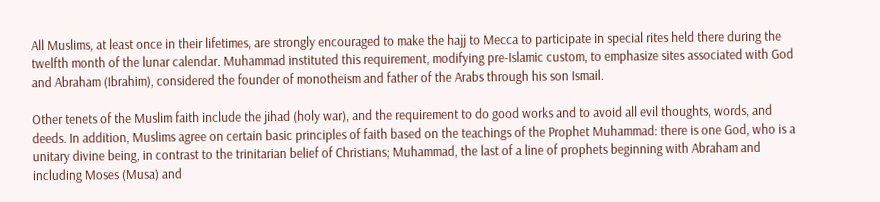All Muslims, at least once in their lifetimes, are strongly encouraged to make the hajj to Mecca to participate in special rites held there during the twelfth month of the lunar calendar. Muhammad instituted this requirement, modifying pre-Islamic custom, to emphasize sites associated with God and Abraham (Ibrahim), considered the founder of monotheism and father of the Arabs through his son Ismail.

Other tenets of the Muslim faith include the jihad (holy war), and the requirement to do good works and to avoid all evil thoughts, words, and deeds. In addition, Muslims agree on certain basic principles of faith based on the teachings of the Prophet Muhammad: there is one God, who is a unitary divine being, in contrast to the trinitarian belief of Christians; Muhammad, the last of a line of prophets beginning with Abraham and including Moses (Musa) and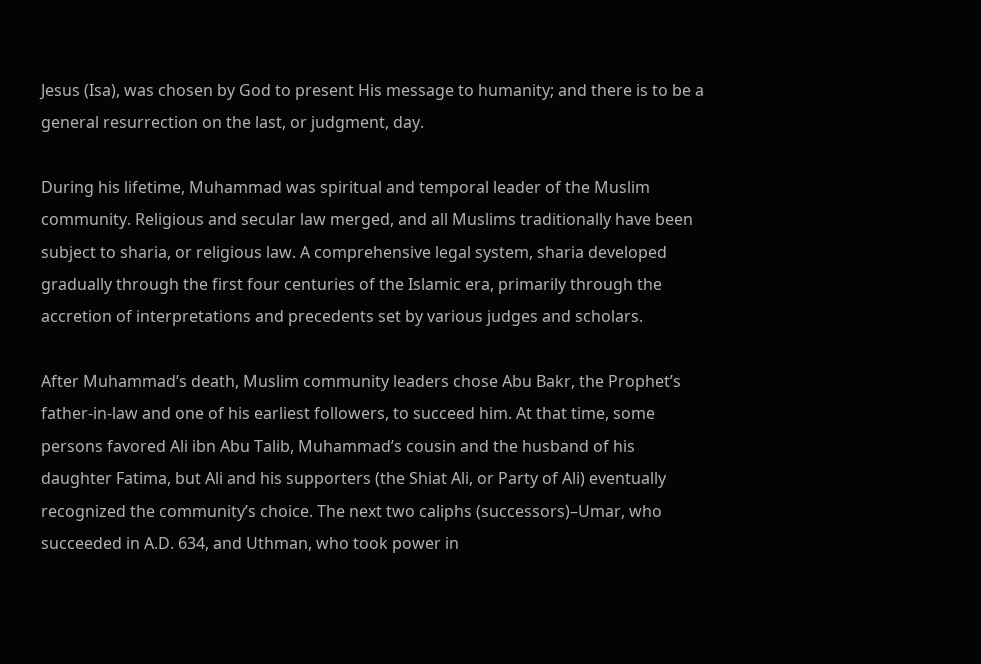Jesus (Isa), was chosen by God to present His message to humanity; and there is to be a general resurrection on the last, or judgment, day.

During his lifetime, Muhammad was spiritual and temporal leader of the Muslim community. Religious and secular law merged, and all Muslims traditionally have been subject to sharia, or religious law. A comprehensive legal system, sharia developed gradually through the first four centuries of the Islamic era, primarily through the accretion of interpretations and precedents set by various judges and scholars.

After Muhammad’s death, Muslim community leaders chose Abu Bakr, the Prophet’s father-in-law and one of his earliest followers, to succeed him. At that time, some persons favored Ali ibn Abu Talib, Muhammad’s cousin and the husband of his daughter Fatima, but Ali and his supporters (the Shiat Ali, or Party of Ali) eventually recognized the community’s choice. The next two caliphs (successors)–Umar, who succeeded in A.D. 634, and Uthman, who took power in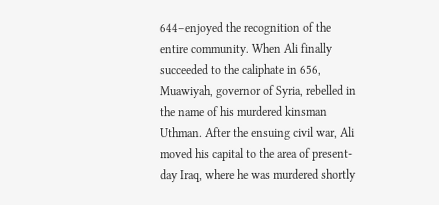644–enjoyed the recognition of the entire community. When Ali finally succeeded to the caliphate in 656, Muawiyah, governor of Syria, rebelled in the name of his murdered kinsman Uthman. After the ensuing civil war, Ali moved his capital to the area of present-day Iraq, where he was murdered shortly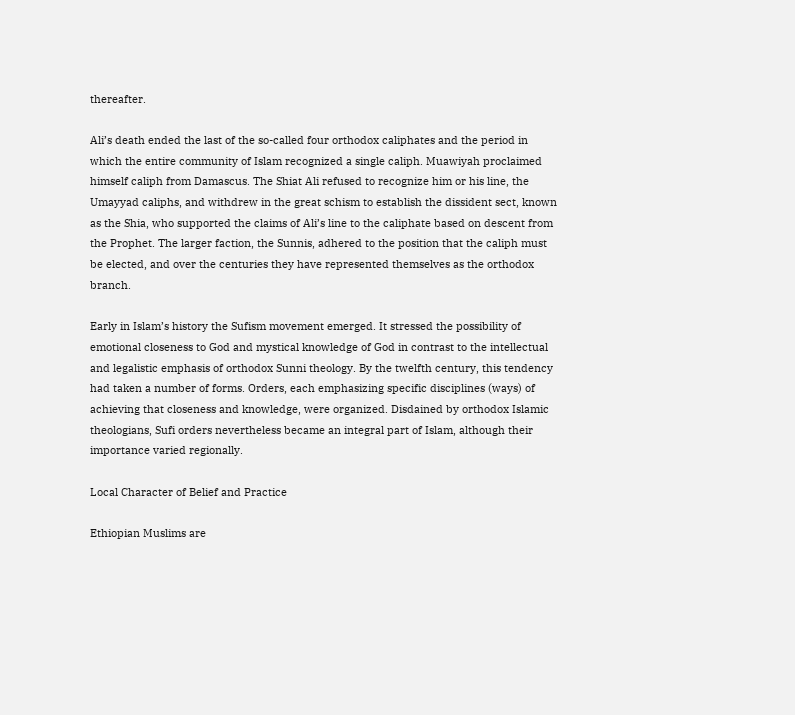thereafter.

Ali’s death ended the last of the so-called four orthodox caliphates and the period in which the entire community of Islam recognized a single caliph. Muawiyah proclaimed himself caliph from Damascus. The Shiat Ali refused to recognize him or his line, the Umayyad caliphs, and withdrew in the great schism to establish the dissident sect, known as the Shia, who supported the claims of Ali’s line to the caliphate based on descent from the Prophet. The larger faction, the Sunnis, adhered to the position that the caliph must be elected, and over the centuries they have represented themselves as the orthodox branch.

Early in Islam’s history the Sufism movement emerged. It stressed the possibility of emotional closeness to God and mystical knowledge of God in contrast to the intellectual and legalistic emphasis of orthodox Sunni theology. By the twelfth century, this tendency had taken a number of forms. Orders, each emphasizing specific disciplines (ways) of achieving that closeness and knowledge, were organized. Disdained by orthodox Islamic theologians, Sufi orders nevertheless became an integral part of Islam, although their importance varied regionally.

Local Character of Belief and Practice

Ethiopian Muslims are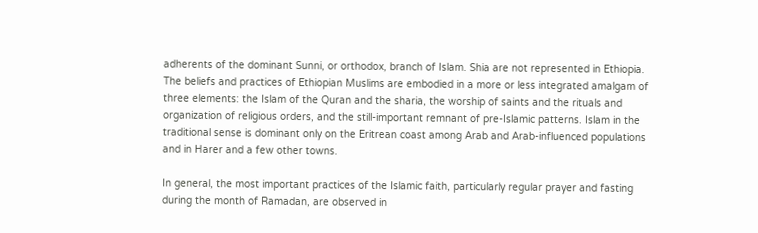adherents of the dominant Sunni, or orthodox, branch of Islam. Shia are not represented in Ethiopia. The beliefs and practices of Ethiopian Muslims are embodied in a more or less integrated amalgam of three elements: the Islam of the Quran and the sharia, the worship of saints and the rituals and organization of religious orders, and the still-important remnant of pre-Islamic patterns. Islam in the traditional sense is dominant only on the Eritrean coast among Arab and Arab-influenced populations and in Harer and a few other towns.

In general, the most important practices of the Islamic faith, particularly regular prayer and fasting during the month of Ramadan, are observed in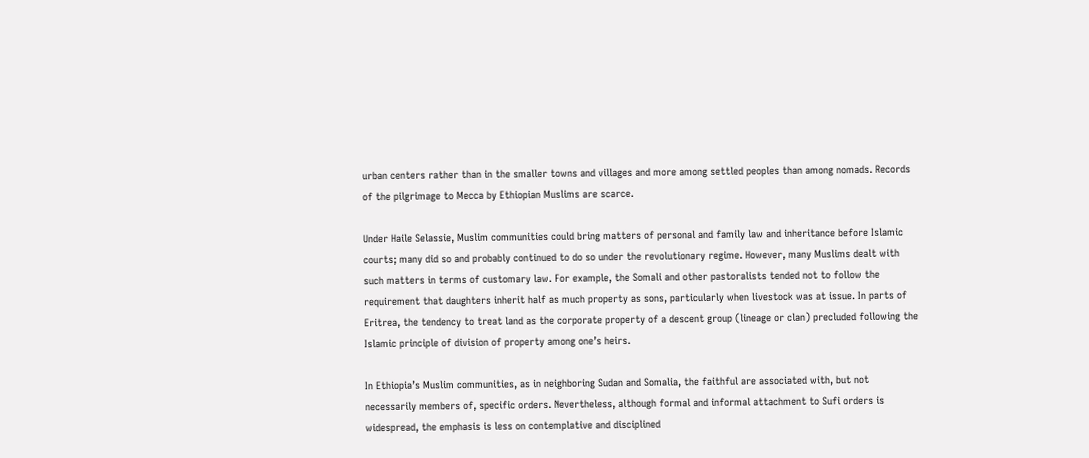urban centers rather than in the smaller towns and villages and more among settled peoples than among nomads. Records of the pilgrimage to Mecca by Ethiopian Muslims are scarce.

Under Haile Selassie, Muslim communities could bring matters of personal and family law and inheritance before Islamic courts; many did so and probably continued to do so under the revolutionary regime. However, many Muslims dealt with such matters in terms of customary law. For example, the Somali and other pastoralists tended not to follow the requirement that daughters inherit half as much property as sons, particularly when livestock was at issue. In parts of Eritrea, the tendency to treat land as the corporate property of a descent group (lineage or clan) precluded following the Islamic principle of division of property among one’s heirs.

In Ethiopia’s Muslim communities, as in neighboring Sudan and Somalia, the faithful are associated with, but not necessarily members of, specific orders. Nevertheless, although formal and informal attachment to Sufi orders is widespread, the emphasis is less on contemplative and disciplined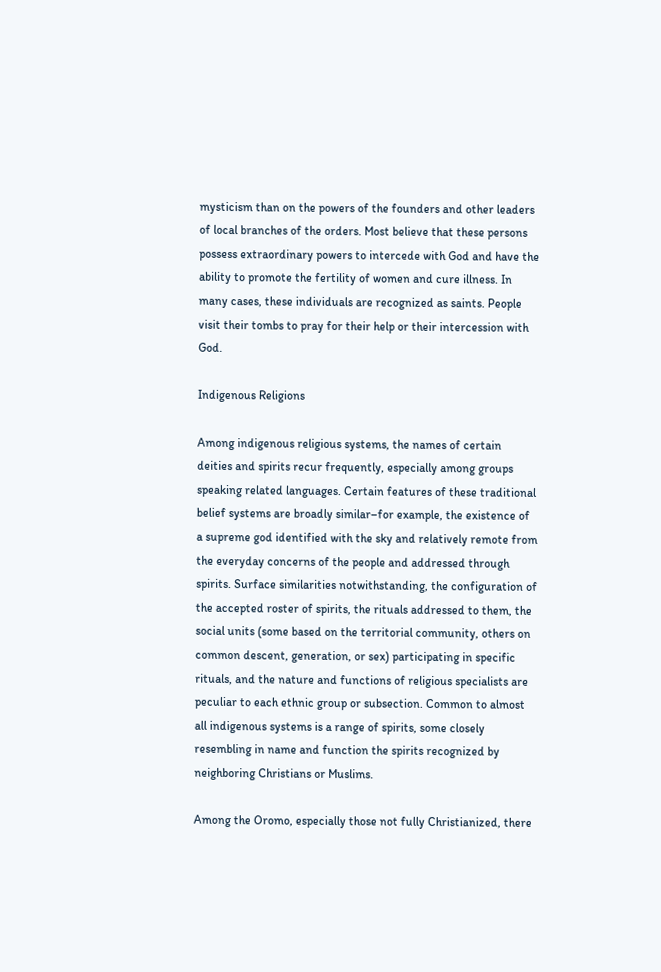mysticism than on the powers of the founders and other leaders of local branches of the orders. Most believe that these persons possess extraordinary powers to intercede with God and have the ability to promote the fertility of women and cure illness. In many cases, these individuals are recognized as saints. People visit their tombs to pray for their help or their intercession with God.

Indigenous Religions

Among indigenous religious systems, the names of certain deities and spirits recur frequently, especially among groups speaking related languages. Certain features of these traditional belief systems are broadly similar–for example, the existence of a supreme god identified with the sky and relatively remote from the everyday concerns of the people and addressed through spirits. Surface similarities notwithstanding, the configuration of the accepted roster of spirits, the rituals addressed to them, the social units (some based on the territorial community, others on common descent, generation, or sex) participating in specific rituals, and the nature and functions of religious specialists are peculiar to each ethnic group or subsection. Common to almost all indigenous systems is a range of spirits, some closely resembling in name and function the spirits recognized by neighboring Christians or Muslims.

Among the Oromo, especially those not fully Christianized, there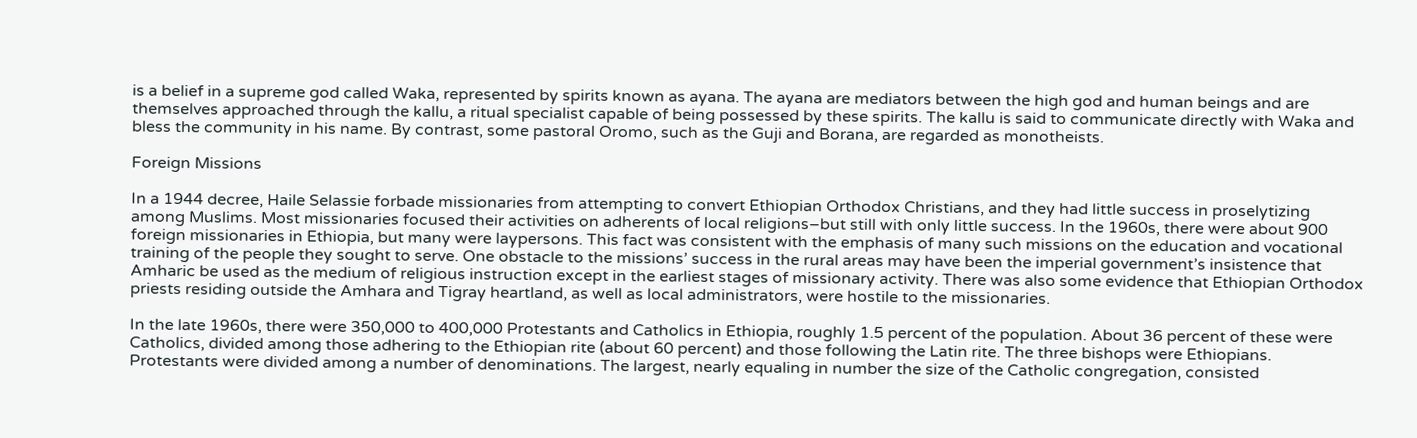is a belief in a supreme god called Waka, represented by spirits known as ayana. The ayana are mediators between the high god and human beings and are themselves approached through the kallu, a ritual specialist capable of being possessed by these spirits. The kallu is said to communicate directly with Waka and bless the community in his name. By contrast, some pastoral Oromo, such as the Guji and Borana, are regarded as monotheists.

Foreign Missions

In a 1944 decree, Haile Selassie forbade missionaries from attempting to convert Ethiopian Orthodox Christians, and they had little success in proselytizing among Muslims. Most missionaries focused their activities on adherents of local religions–but still with only little success. In the 1960s, there were about 900 foreign missionaries in Ethiopia, but many were laypersons. This fact was consistent with the emphasis of many such missions on the education and vocational training of the people they sought to serve. One obstacle to the missions’ success in the rural areas may have been the imperial government’s insistence that Amharic be used as the medium of religious instruction except in the earliest stages of missionary activity. There was also some evidence that Ethiopian Orthodox priests residing outside the Amhara and Tigray heartland, as well as local administrators, were hostile to the missionaries.

In the late 1960s, there were 350,000 to 400,000 Protestants and Catholics in Ethiopia, roughly 1.5 percent of the population. About 36 percent of these were Catholics, divided among those adhering to the Ethiopian rite (about 60 percent) and those following the Latin rite. The three bishops were Ethiopians. Protestants were divided among a number of denominations. The largest, nearly equaling in number the size of the Catholic congregation, consisted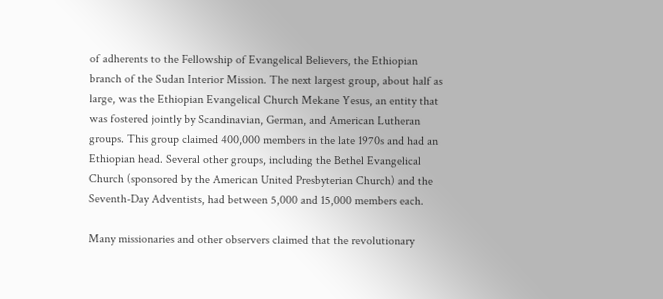of adherents to the Fellowship of Evangelical Believers, the Ethiopian branch of the Sudan Interior Mission. The next largest group, about half as large, was the Ethiopian Evangelical Church Mekane Yesus, an entity that was fostered jointly by Scandinavian, German, and American Lutheran groups. This group claimed 400,000 members in the late 1970s and had an Ethiopian head. Several other groups, including the Bethel Evangelical Church (sponsored by the American United Presbyterian Church) and the Seventh-Day Adventists, had between 5,000 and 15,000 members each.

Many missionaries and other observers claimed that the revolutionary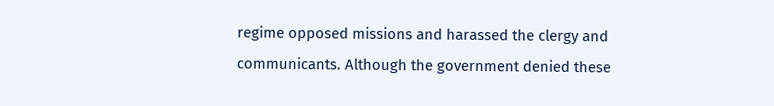regime opposed missions and harassed the clergy and communicants. Although the government denied these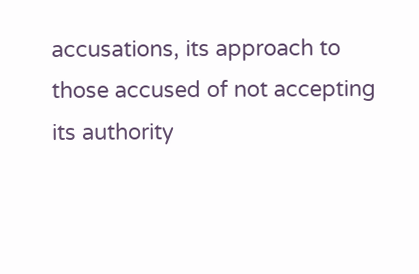accusations, its approach to those accused of not accepting its authority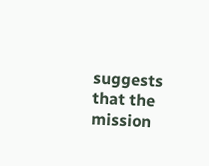suggests that the mission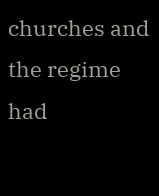churches and the regime had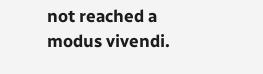not reached a modus vivendi.